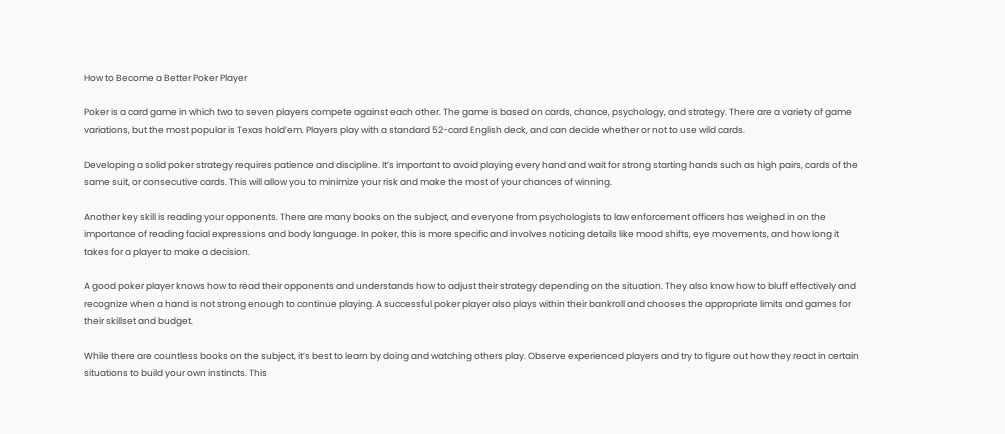How to Become a Better Poker Player

Poker is a card game in which two to seven players compete against each other. The game is based on cards, chance, psychology, and strategy. There are a variety of game variations, but the most popular is Texas hold’em. Players play with a standard 52-card English deck, and can decide whether or not to use wild cards.

Developing a solid poker strategy requires patience and discipline. It’s important to avoid playing every hand and wait for strong starting hands such as high pairs, cards of the same suit, or consecutive cards. This will allow you to minimize your risk and make the most of your chances of winning.

Another key skill is reading your opponents. There are many books on the subject, and everyone from psychologists to law enforcement officers has weighed in on the importance of reading facial expressions and body language. In poker, this is more specific and involves noticing details like mood shifts, eye movements, and how long it takes for a player to make a decision.

A good poker player knows how to read their opponents and understands how to adjust their strategy depending on the situation. They also know how to bluff effectively and recognize when a hand is not strong enough to continue playing. A successful poker player also plays within their bankroll and chooses the appropriate limits and games for their skillset and budget.

While there are countless books on the subject, it’s best to learn by doing and watching others play. Observe experienced players and try to figure out how they react in certain situations to build your own instincts. This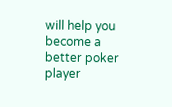will help you become a better poker player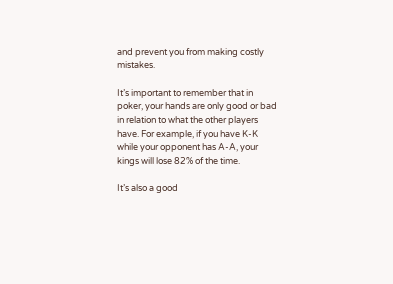and prevent you from making costly mistakes.

It’s important to remember that in poker, your hands are only good or bad in relation to what the other players have. For example, if you have K-K while your opponent has A-A, your kings will lose 82% of the time.

It’s also a good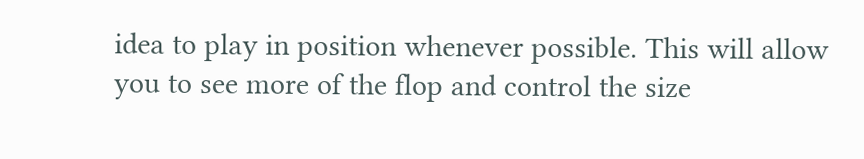idea to play in position whenever possible. This will allow you to see more of the flop and control the size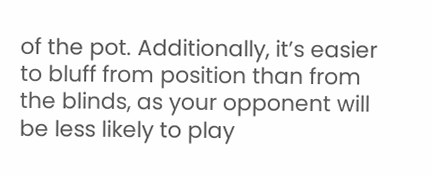of the pot. Additionally, it’s easier to bluff from position than from the blinds, as your opponent will be less likely to play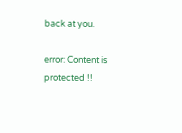back at you.

error: Content is protected !!